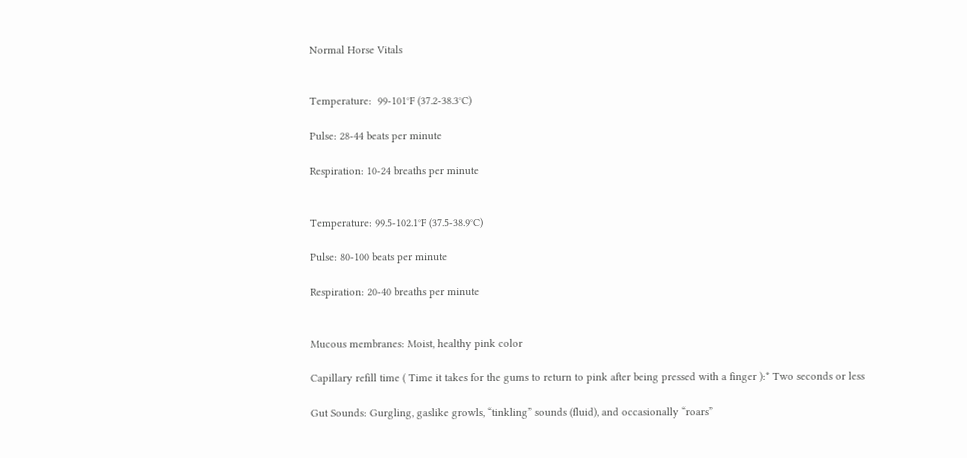Normal Horse Vitals


Temperature:  99-101°F (37.2-38.3°C)

Pulse: 28-44 beats per minute

Respiration: 10-24 breaths per minute


Temperature: 99.5-102.1°F (37.5-38.9°C)

Pulse: 80-100 beats per minute

Respiration: 20-40 breaths per minute


Mucous membranes: Moist, healthy pink color

Capillary refill time ( Time it takes for the gums to return to pink after being pressed with a finger ):* Two seconds or less

Gut Sounds: Gurgling, gaslike growls, “tinkling” sounds (fluid), and occasionally “roars”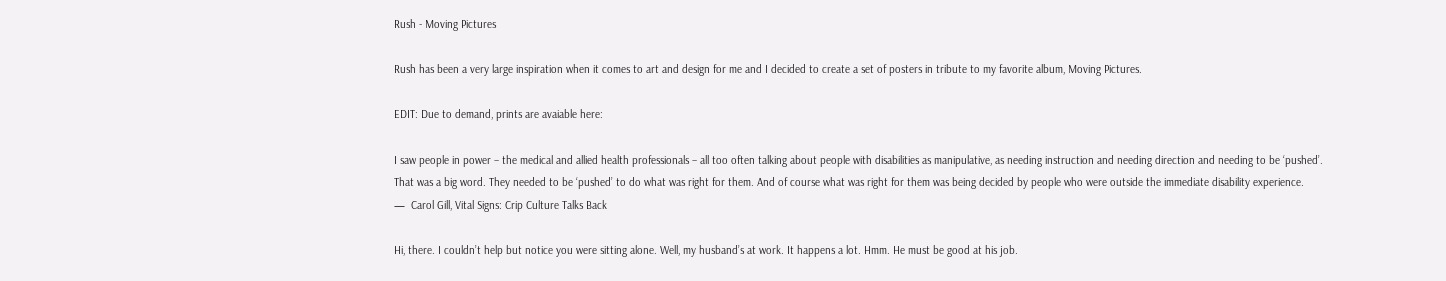Rush - Moving Pictures

Rush has been a very large inspiration when it comes to art and design for me and I decided to create a set of posters in tribute to my favorite album, Moving Pictures.

EDIT: Due to demand, prints are avaiable here:

I saw people in power – the medical and allied health professionals – all too often talking about people with disabilities as manipulative, as needing instruction and needing direction and needing to be ‘pushed’. That was a big word. They needed to be ‘pushed’ to do what was right for them. And of course what was right for them was being decided by people who were outside the immediate disability experience.
—  Carol Gill, Vital Signs: Crip Culture Talks Back

Hi, there. I couldn’t help but notice you were sitting alone. Well, my husband’s at work. It happens a lot. Hmm. He must be good at his job.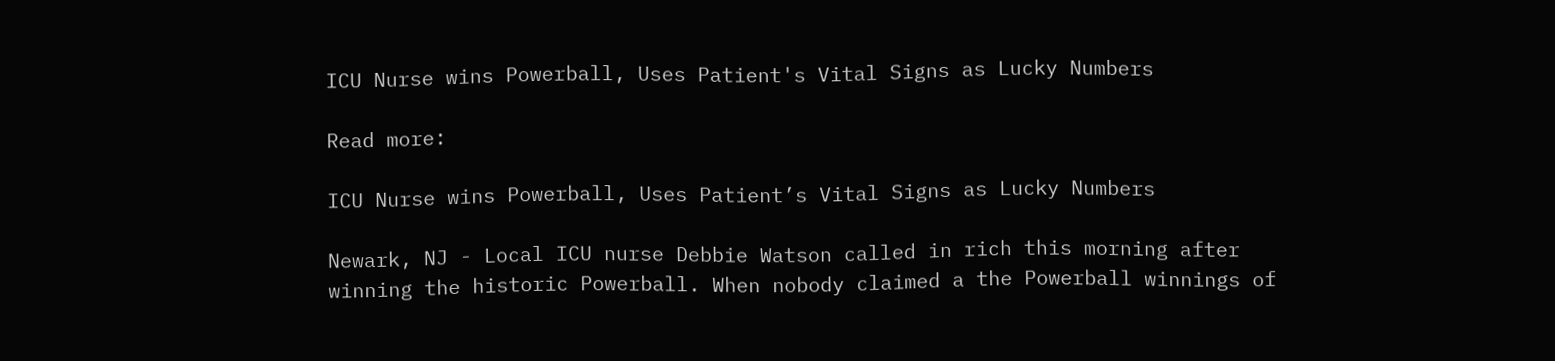ICU Nurse wins Powerball, Uses Patient's Vital Signs as Lucky Numbers

Read more:

ICU Nurse wins Powerball, Uses Patient’s Vital Signs as Lucky Numbers

Newark, NJ - Local ICU nurse Debbie Watson called in rich this morning after winning the historic Powerball. When nobody claimed a the Powerball winnings of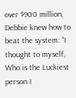over $900 million, Debbie knew how to beat the system: “I thought to myself, Who is the Luckiest person I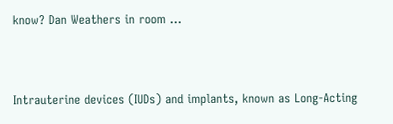know? Dan Weathers in room …


Intrauterine devices (IUDs) and implants, known as Long-Acting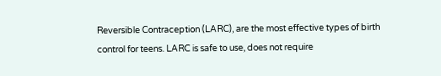Reversible Contraception (LARC), are the most effective types of birth control for teens. LARC is safe to use, does not require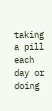taking a pill each day or doing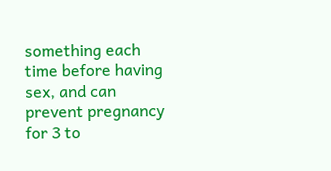something each time before having sex, and can prevent pregnancy for 3 to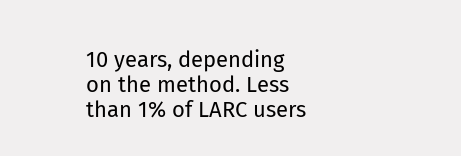10 years, depending on the method. Less than 1% of LARC users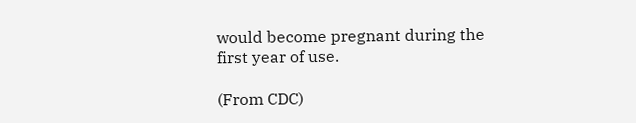would become pregnant during the first year of use.

(From CDC)